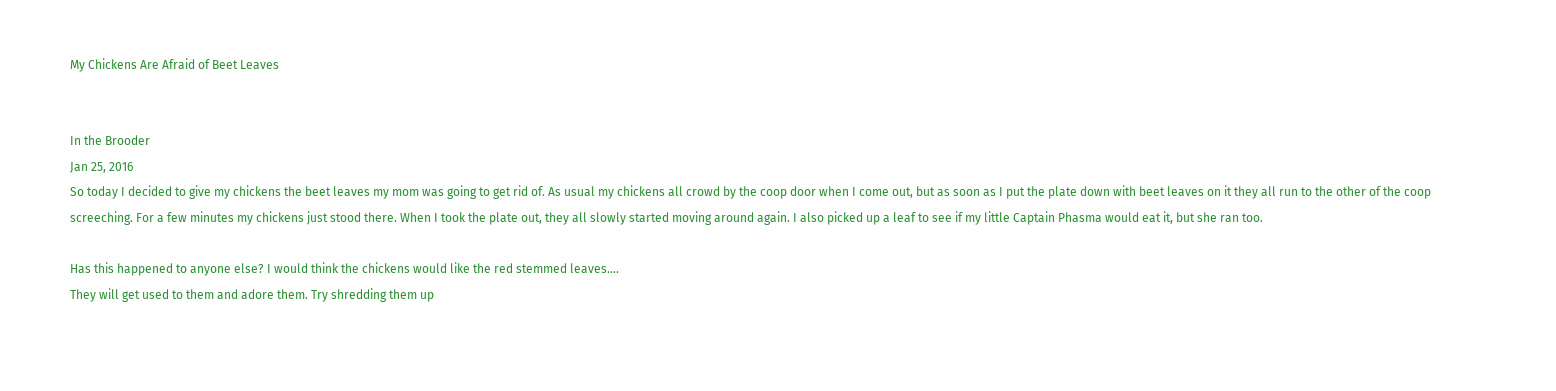My Chickens Are Afraid of Beet Leaves


In the Brooder
Jan 25, 2016
So today I decided to give my chickens the beet leaves my mom was going to get rid of. As usual my chickens all crowd by the coop door when I come out, but as soon as I put the plate down with beet leaves on it they all run to the other of the coop screeching. For a few minutes my chickens just stood there. When I took the plate out, they all slowly started moving around again. I also picked up a leaf to see if my little Captain Phasma would eat it, but she ran too.

Has this happened to anyone else? I would think the chickens would like the red stemmed leaves....
They will get used to them and adore them. Try shredding them up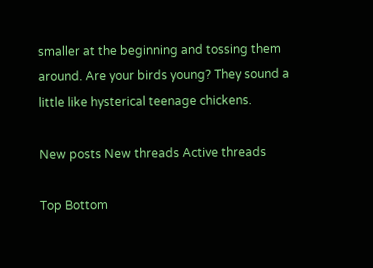smaller at the beginning and tossing them around. Are your birds young? They sound a little like hysterical teenage chickens.

New posts New threads Active threads

Top Bottom